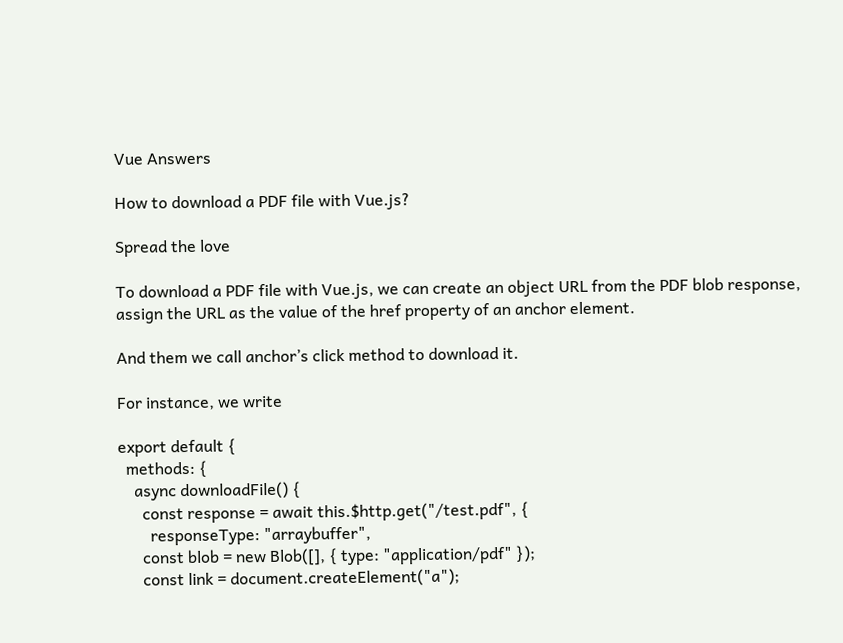Vue Answers

How to download a PDF file with Vue.js?

Spread the love

To download a PDF file with Vue.js, we can create an object URL from the PDF blob response, assign the URL as the value of the href property of an anchor element.

And them we call anchor’s click method to download it.

For instance, we write

export default {
  methods: {
    async downloadFile() {
      const response = await this.$http.get("/test.pdf", {
        responseType: "arraybuffer",
      const blob = new Blob([], { type: "application/pdf" });
      const link = document.createElement("a");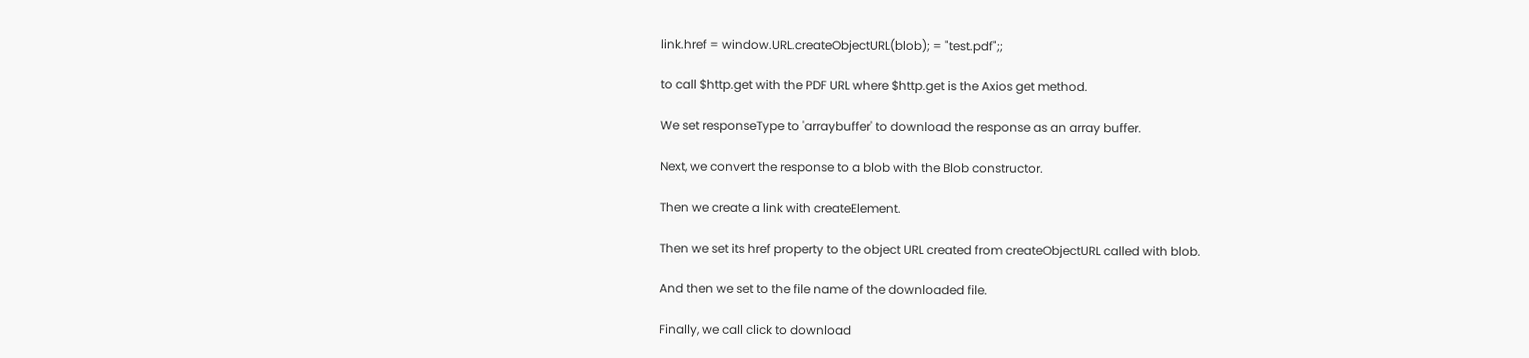link.href = window.URL.createObjectURL(blob); = "test.pdf";;

to call $http.get with the PDF URL where $http.get is the Axios get method.

We set responseType to 'arraybuffer' to download the response as an array buffer.

Next, we convert the response to a blob with the Blob constructor.

Then we create a link with createElement.

Then we set its href property to the object URL created from createObjectURL called with blob.

And then we set to the file name of the downloaded file.

Finally, we call click to download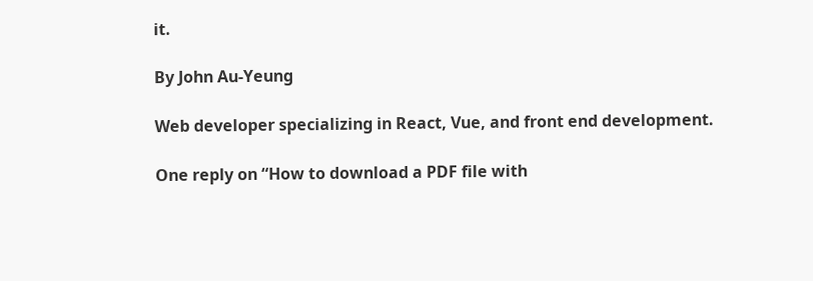it.

By John Au-Yeung

Web developer specializing in React, Vue, and front end development.

One reply on “How to download a PDF file with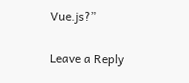Vue.js?”

Leave a Reply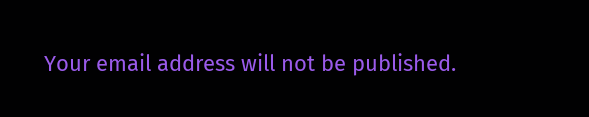Your email address will not be published.